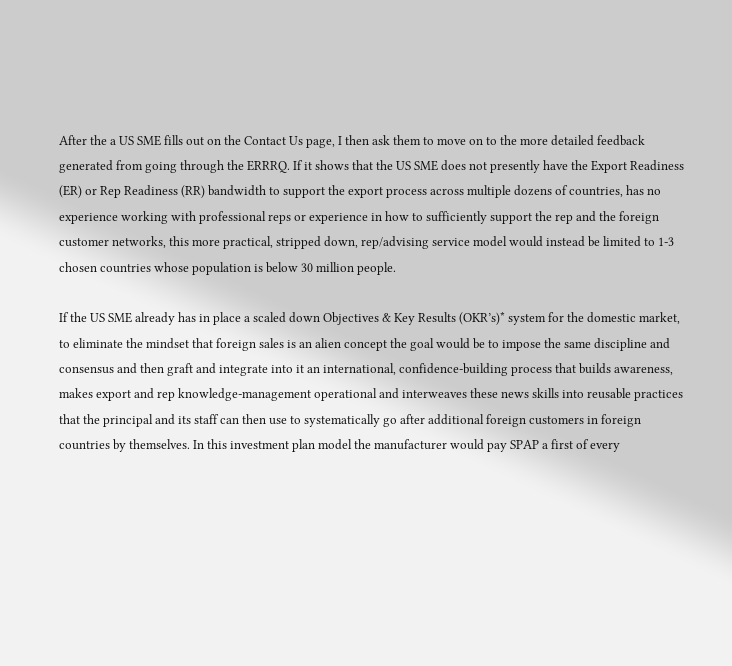After the a US SME fills out on the Contact Us page, I then ask them to move on to the more detailed feedback generated from going through the ERRRQ. If it shows that the US SME does not presently have the Export Readiness (ER) or Rep Readiness (RR) bandwidth to support the export process across multiple dozens of countries, has no experience working with professional reps or experience in how to sufficiently support the rep and the foreign customer networks, this more practical, stripped down, rep/advising service model would instead be limited to 1-3 chosen countries whose population is below 30 million people.

If the US SME already has in place a scaled down Objectives & Key Results (OKR’s)* system for the domestic market, to eliminate the mindset that foreign sales is an alien concept the goal would be to impose the same discipline and consensus and then graft and integrate into it an international, confidence-building process that builds awareness, makes export and rep knowledge-management operational and interweaves these news skills into reusable practices that the principal and its staff can then use to systematically go after additional foreign customers in foreign countries by themselves. In this investment plan model the manufacturer would pay SPAP a first of every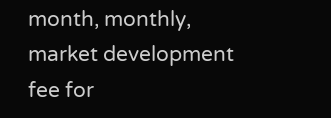month, monthly, market development fee for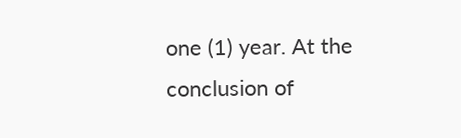one (1) year. At the conclusion of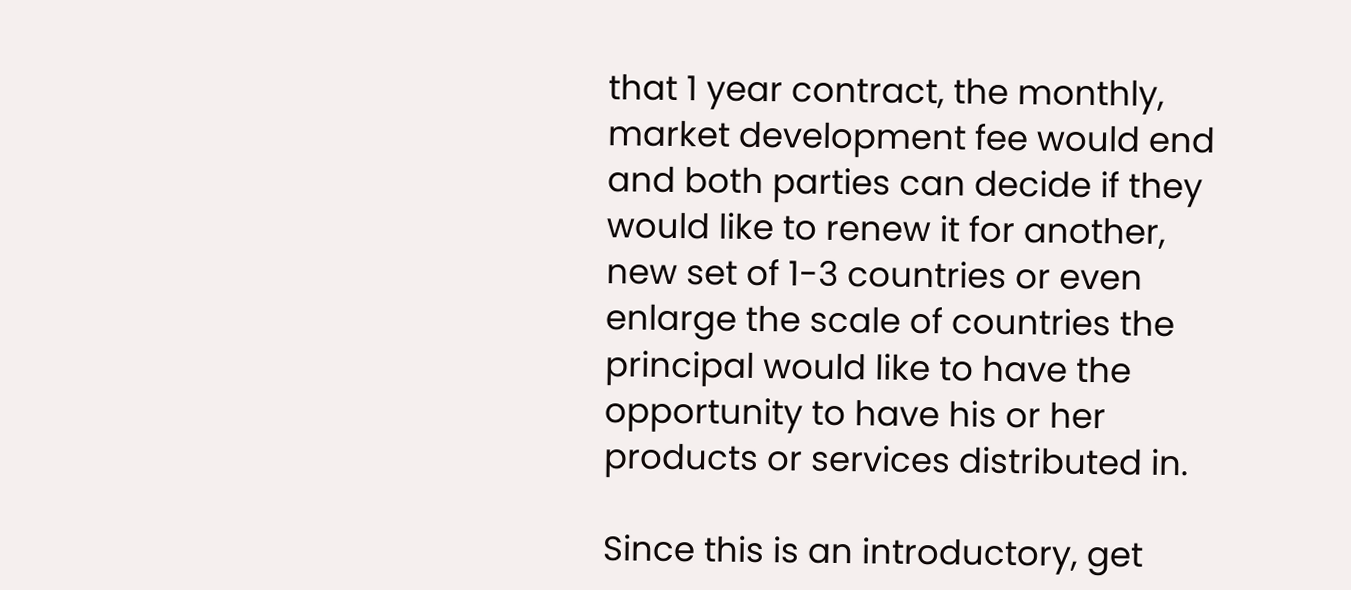that 1 year contract, the monthly, market development fee would end and both parties can decide if they would like to renew it for another, new set of 1-3 countries or even enlarge the scale of countries the principal would like to have the opportunity to have his or her products or services distributed in.

Since this is an introductory, get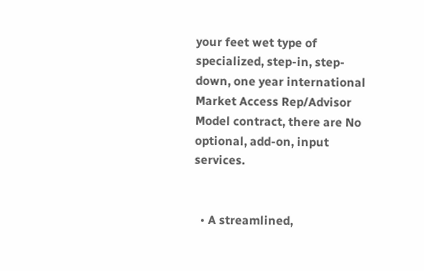your feet wet type of specialized, step-in, step-down, one year international Market Access Rep/Advisor Model contract, there are No optional, add-on, input services.


  • A streamlined,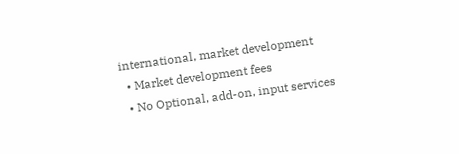international, market development
  • Market development fees
  • No Optional, add-on, input services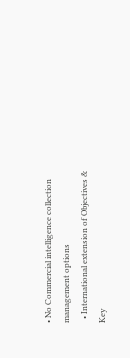• No Commercial intelligence collection management options
  • International extension of Objectives & Key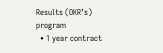Results (OKR’s) program
  • 1 year contract